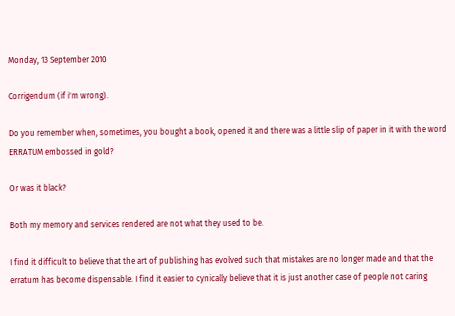Monday, 13 September 2010

Corrigendum (if i'm wrong).

Do you remember when, sometimes, you bought a book, opened it and there was a little slip of paper in it with the word ERRATUM embossed in gold?

Or was it black?

Both my memory and services rendered are not what they used to be.

I find it difficult to believe that the art of publishing has evolved such that mistakes are no longer made and that the erratum has become dispensable. I find it easier to cynically believe that it is just another case of people not caring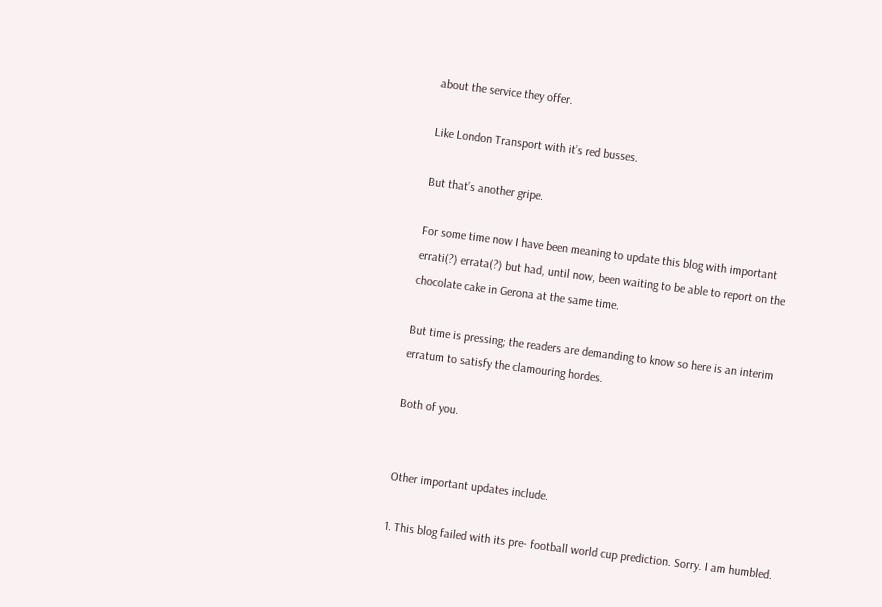about the service they offer.

Like London Transport with it’s red busses.

But that’s another gripe.

For some time now I have been meaning to update this blog with important errati(?) errata(?) but had, until now, been waiting to be able to report on the chocolate cake in Gerona at the same time.

But time is pressing; the readers are demanding to know so here is an interim erratum to satisfy the clamouring hordes.

Both of you.


Other important updates include.

1. This blog failed with its pre- football world cup prediction. Sorry. I am humbled.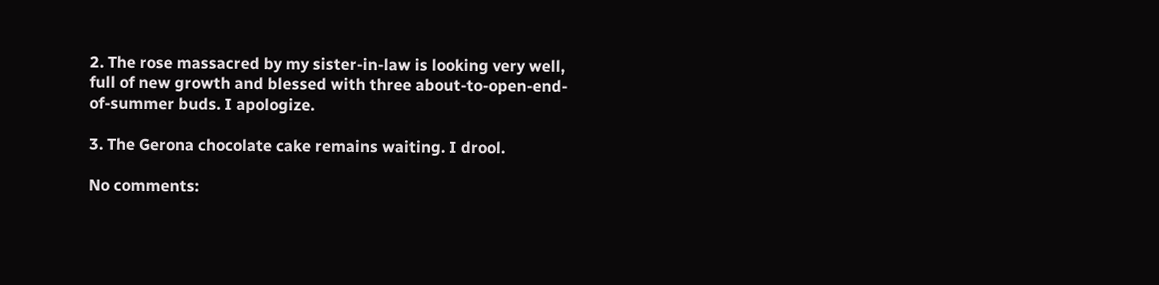2. The rose massacred by my sister-in-law is looking very well, full of new growth and blessed with three about-to-open-end-of-summer buds. I apologize.

3. The Gerona chocolate cake remains waiting. I drool.

No comments: